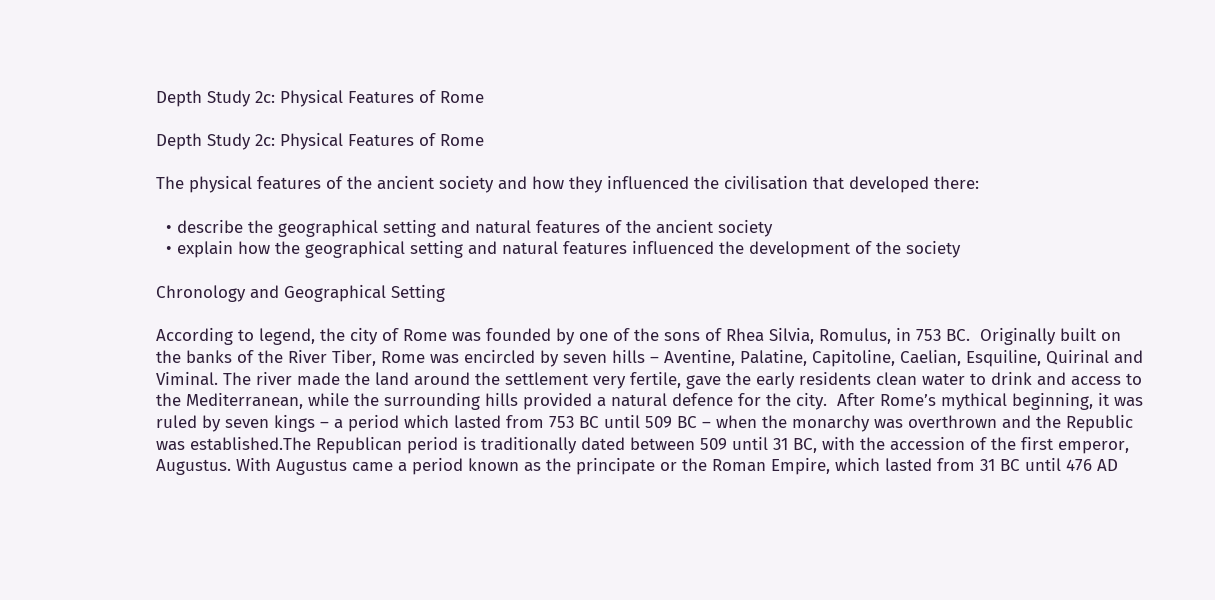Depth Study 2c: Physical Features of Rome

Depth Study 2c: Physical Features of Rome

The physical features of the ancient society and how they influenced the civilisation that developed there:

  • describe the geographical setting and natural features of the ancient society
  • explain how the geographical setting and natural features influenced the development of the society

Chronology and Geographical Setting

According to legend, the city of Rome was founded by one of the sons of Rhea Silvia, Romulus, in 753 BC.  Originally built on the banks of the River Tiber, Rome was encircled by seven hills – Aventine, Palatine, Capitoline, Caelian, Esquiline, Quirinal and Viminal. The river made the land around the settlement very fertile, gave the early residents clean water to drink and access to the Mediterranean, while the surrounding hills provided a natural defence for the city.  After Rome’s mythical beginning, it was ruled by seven kings – a period which lasted from 753 BC until 509 BC – when the monarchy was overthrown and the Republic was established.The Republican period is traditionally dated between 509 until 31 BC, with the accession of the first emperor, Augustus. With Augustus came a period known as the principate or the Roman Empire, which lasted from 31 BC until 476 AD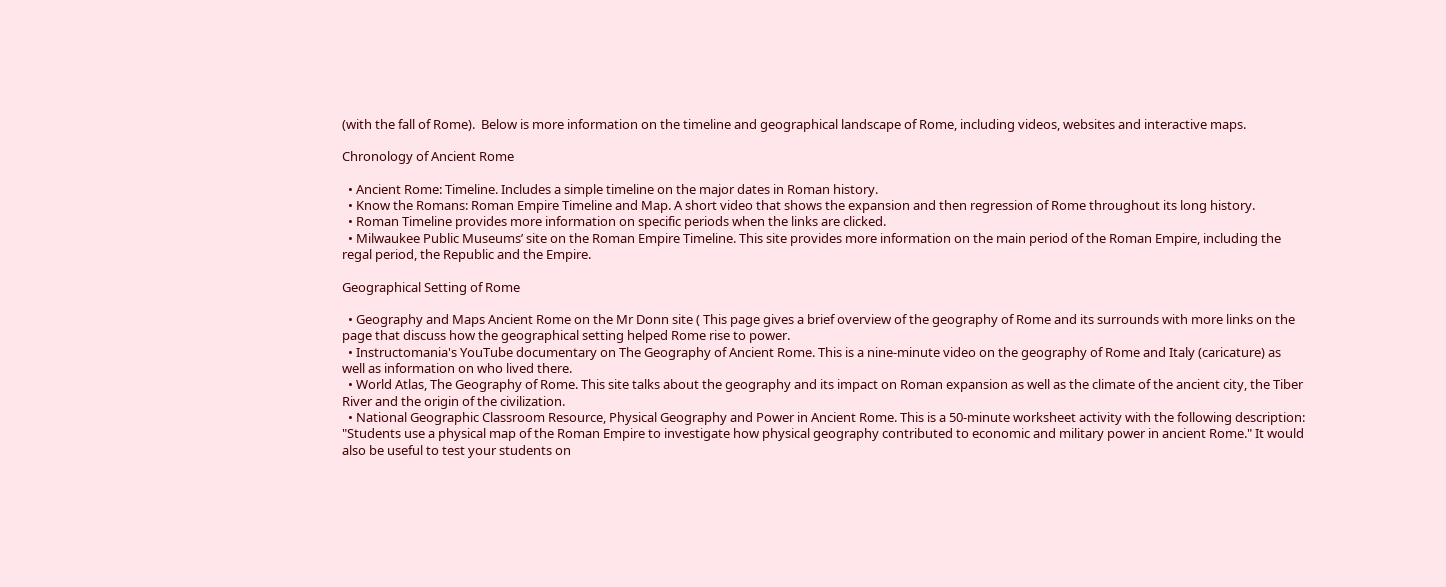(with the fall of Rome).  Below is more information on the timeline and geographical landscape of Rome, including videos, websites and interactive maps.

Chronology of Ancient Rome

  • Ancient Rome: Timeline. Includes a simple timeline on the major dates in Roman history.
  • Know the Romans: Roman Empire Timeline and Map. A short video that shows the expansion and then regression of Rome throughout its long history.
  • Roman Timeline provides more information on specific periods when the links are clicked.
  • Milwaukee Public Museums’ site on the Roman Empire Timeline. This site provides more information on the main period of the Roman Empire, including the regal period, the Republic and the Empire.

Geographical Setting of Rome

  • Geography and Maps Ancient Rome on the Mr Donn site ( This page gives a brief overview of the geography of Rome and its surrounds with more links on the page that discuss how the geographical setting helped Rome rise to power.
  • Instructomania's YouTube documentary on The Geography of Ancient Rome. This is a nine-minute video on the geography of Rome and Italy (caricature) as well as information on who lived there.
  • World Atlas, The Geography of Rome. This site talks about the geography and its impact on Roman expansion as well as the climate of the ancient city, the Tiber River and the origin of the civilization.
  • National Geographic Classroom Resource, Physical Geography and Power in Ancient Rome. This is a 50-minute worksheet activity with the following description: "Students use a physical map of the Roman Empire to investigate how physical geography contributed to economic and military power in ancient Rome." It would also be useful to test your students on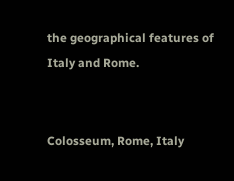the geographical features of Italy and Rome.


Colosseum, Rome, Italy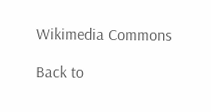Wikimedia Commons

Back to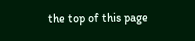the top of this page